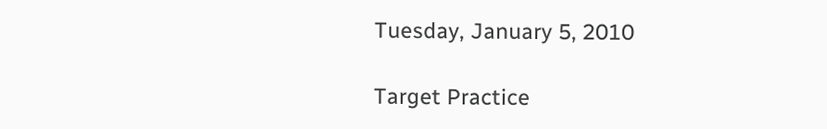Tuesday, January 5, 2010

Target Practice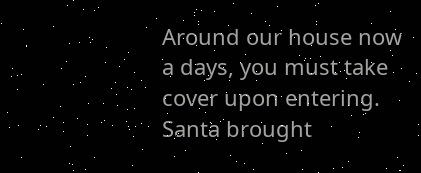Around our house now a days, you must take cover upon entering. Santa brought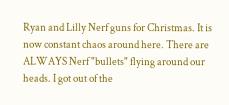Ryan and Lilly Nerf guns for Christmas. It is now constant chaos around here. There are ALWAYS Nerf "bullets" flying around our heads. I got out of the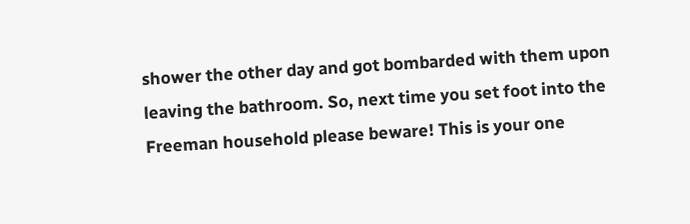shower the other day and got bombarded with them upon leaving the bathroom. So, next time you set foot into the Freeman household please beware! This is your one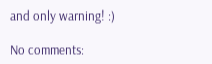and only warning! :)

No comments: